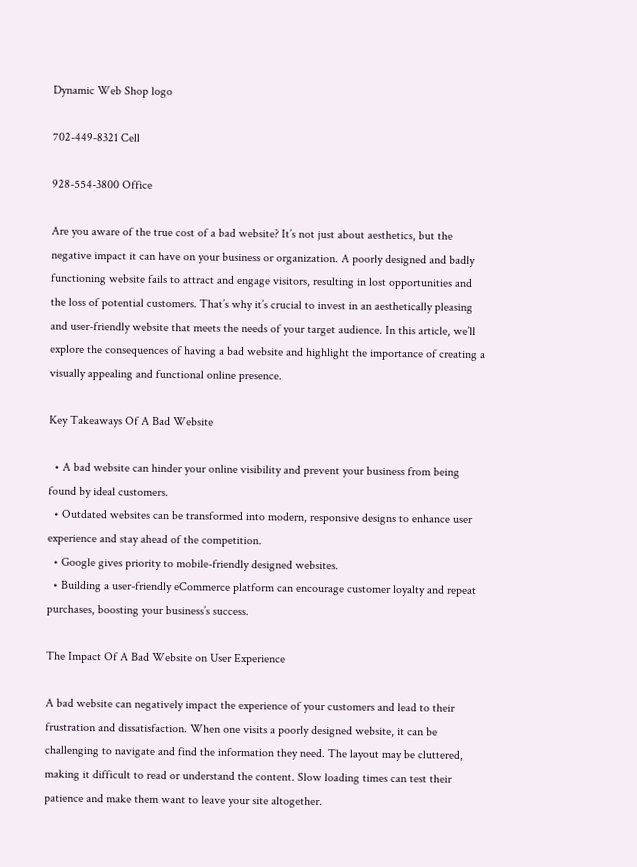Dynamic Web Shop logo

702-449-8321 Cell

928-554-3800 Office

Are you aware of the true cost of a bad website? It’s not just about aesthetics, but the negative impact it can have on your business or organization. A poorly designed and badly functioning website fails to attract and engage visitors, resulting in lost opportunities and the loss of potential customers. That’s why it’s crucial to invest in an aesthetically pleasing and user-friendly website that meets the needs of your target audience. In this article, we’ll explore the consequences of having a bad website and highlight the importance of creating a visually appealing and functional online presence.

Key Takeaways Of A Bad Website

  • A bad website can hinder your online visibility and prevent your business from being found by ideal customers.
  • Outdated websites can be transformed into modern, responsive designs to enhance user experience and stay ahead of the competition.
  • Google gives priority to mobile-friendly designed websites.
  • Building a user-friendly eCommerce platform can encourage customer loyalty and repeat purchases, boosting your business’s success.

The Impact Of A Bad Website on User Experience

A bad website can negatively impact the experience of your customers and lead to their frustration and dissatisfaction. When one visits a poorly designed website, it can be challenging to navigate and find the information they need. The layout may be cluttered, making it difficult to read or understand the content. Slow loading times can test their patience and make them want to leave your site altogether.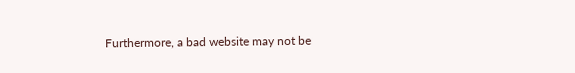Furthermore, a bad website may not be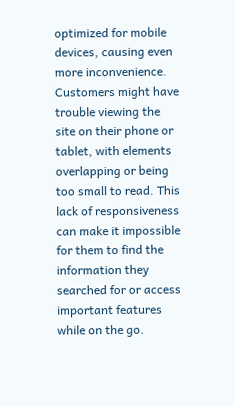optimized for mobile devices, causing even more inconvenience. Customers might have trouble viewing the site on their phone or tablet, with elements overlapping or being too small to read. This lack of responsiveness can make it impossible for them to find the information they searched for or access important features while on the go.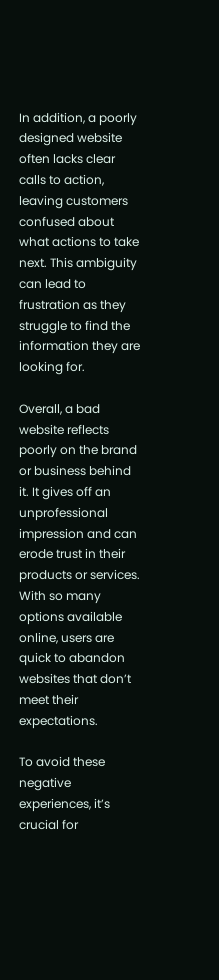In addition, a poorly designed website often lacks clear calls to action, leaving customers confused about what actions to take next. This ambiguity can lead to frustration as they struggle to find the information they are looking for.

Overall, a bad website reflects poorly on the brand or business behind it. It gives off an unprofessional impression and can erode trust in their products or services. With so many options available online, users are quick to abandon websites that don’t meet their expectations.

To avoid these negative experiences, it’s crucial for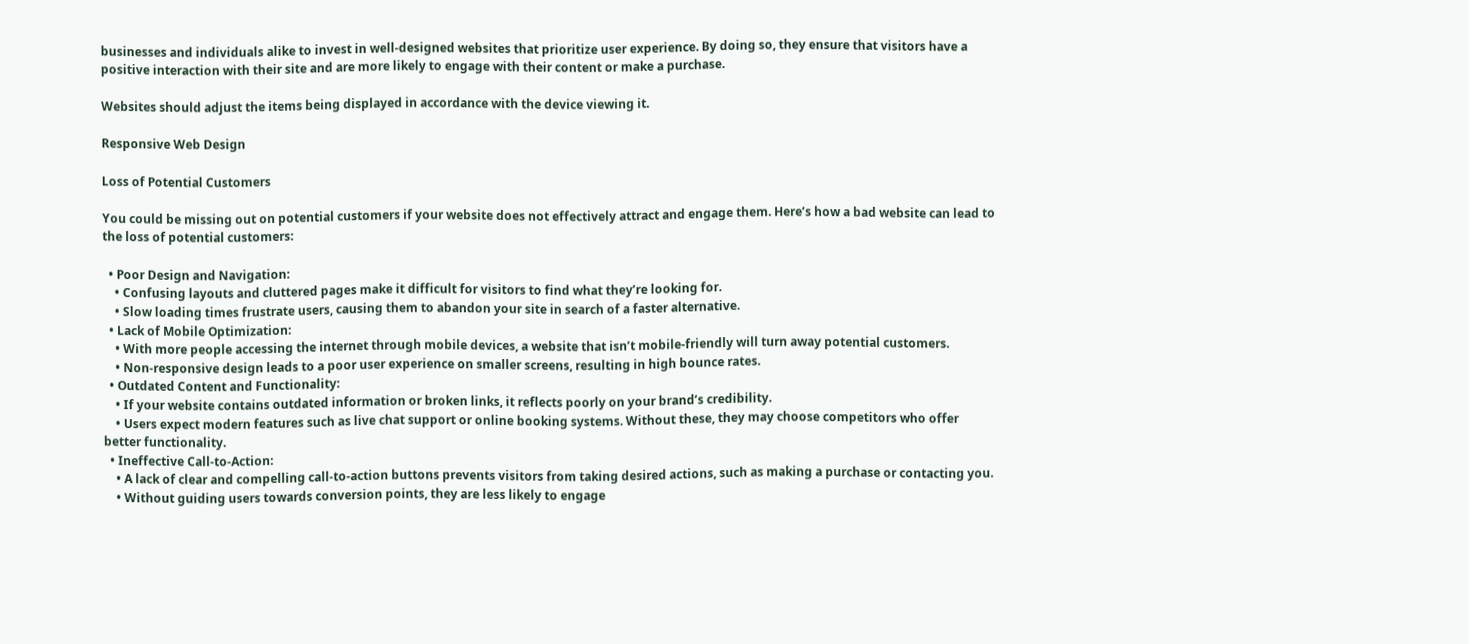businesses and individuals alike to invest in well-designed websites that prioritize user experience. By doing so, they ensure that visitors have a positive interaction with their site and are more likely to engage with their content or make a purchase.

Websites should adjust the items being displayed in accordance with the device viewing it.

Responsive Web Design

Loss of Potential Customers

You could be missing out on potential customers if your website does not effectively attract and engage them. Here’s how a bad website can lead to the loss of potential customers:

  • Poor Design and Navigation:
    • Confusing layouts and cluttered pages make it difficult for visitors to find what they’re looking for.
    • Slow loading times frustrate users, causing them to abandon your site in search of a faster alternative.
  • Lack of Mobile Optimization:
    • With more people accessing the internet through mobile devices, a website that isn’t mobile-friendly will turn away potential customers.
    • Non-responsive design leads to a poor user experience on smaller screens, resulting in high bounce rates.
  • Outdated Content and Functionality:
    • If your website contains outdated information or broken links, it reflects poorly on your brand’s credibility.
    • Users expect modern features such as live chat support or online booking systems. Without these, they may choose competitors who offer better functionality.
  • Ineffective Call-to-Action:
    • A lack of clear and compelling call-to-action buttons prevents visitors from taking desired actions, such as making a purchase or contacting you.
    • Without guiding users towards conversion points, they are less likely to engage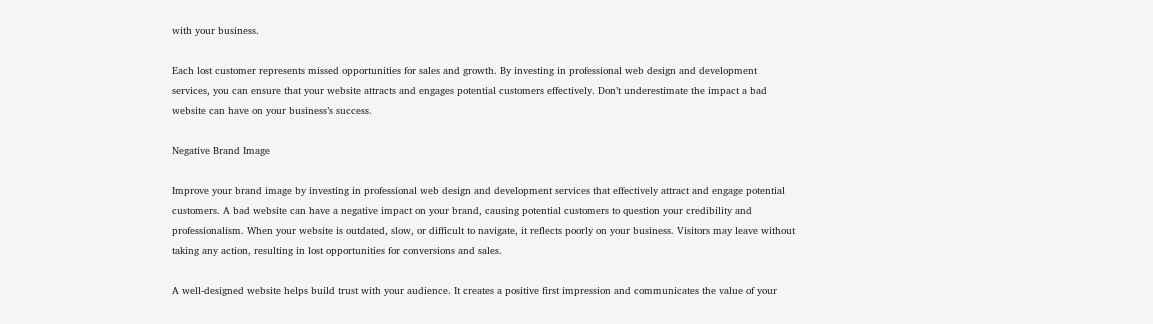with your business.

Each lost customer represents missed opportunities for sales and growth. By investing in professional web design and development services, you can ensure that your website attracts and engages potential customers effectively. Don’t underestimate the impact a bad website can have on your business’s success.

Negative Brand Image

Improve your brand image by investing in professional web design and development services that effectively attract and engage potential customers. A bad website can have a negative impact on your brand, causing potential customers to question your credibility and professionalism. When your website is outdated, slow, or difficult to navigate, it reflects poorly on your business. Visitors may leave without taking any action, resulting in lost opportunities for conversions and sales.

A well-designed website helps build trust with your audience. It creates a positive first impression and communicates the value of your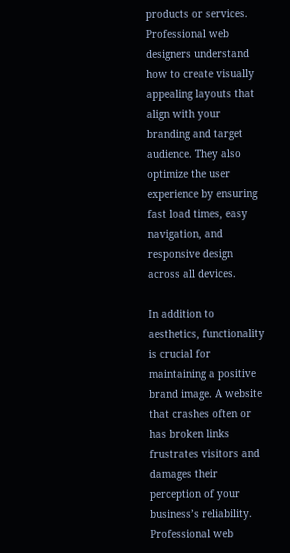products or services. Professional web designers understand how to create visually appealing layouts that align with your branding and target audience. They also optimize the user experience by ensuring fast load times, easy navigation, and responsive design across all devices.

In addition to aesthetics, functionality is crucial for maintaining a positive brand image. A website that crashes often or has broken links frustrates visitors and damages their perception of your business’s reliability. Professional web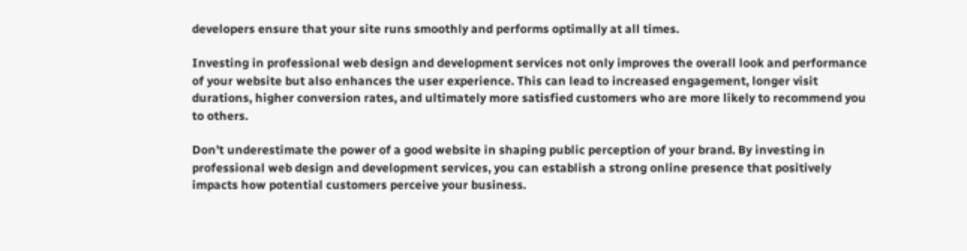developers ensure that your site runs smoothly and performs optimally at all times.

Investing in professional web design and development services not only improves the overall look and performance of your website but also enhances the user experience. This can lead to increased engagement, longer visit durations, higher conversion rates, and ultimately more satisfied customers who are more likely to recommend you to others.

Don’t underestimate the power of a good website in shaping public perception of your brand. By investing in professional web design and development services, you can establish a strong online presence that positively impacts how potential customers perceive your business.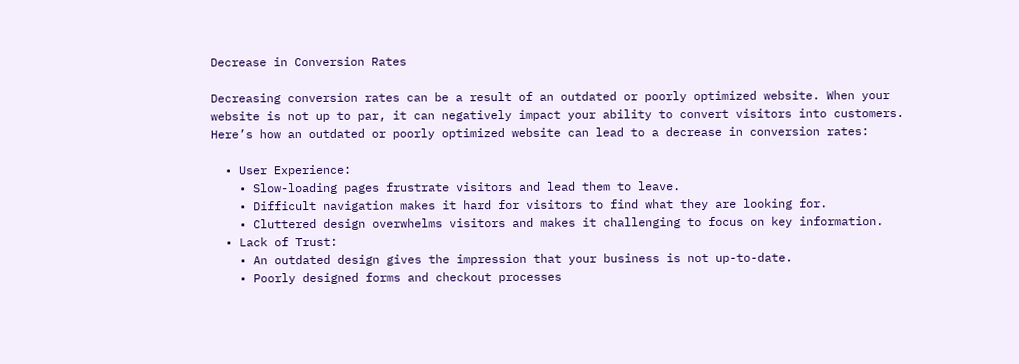Decrease in Conversion Rates

Decreasing conversion rates can be a result of an outdated or poorly optimized website. When your website is not up to par, it can negatively impact your ability to convert visitors into customers. Here’s how an outdated or poorly optimized website can lead to a decrease in conversion rates:

  • User Experience:
    • Slow-loading pages frustrate visitors and lead them to leave.
    • Difficult navigation makes it hard for visitors to find what they are looking for.
    • Cluttered design overwhelms visitors and makes it challenging to focus on key information.
  • Lack of Trust:
    • An outdated design gives the impression that your business is not up-to-date.
    • Poorly designed forms and checkout processes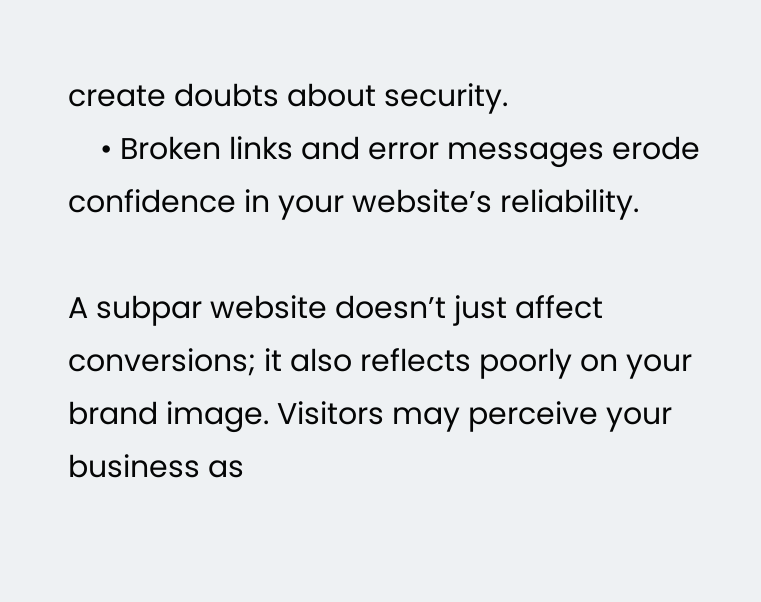create doubts about security.
    • Broken links and error messages erode confidence in your website’s reliability.

A subpar website doesn’t just affect conversions; it also reflects poorly on your brand image. Visitors may perceive your business as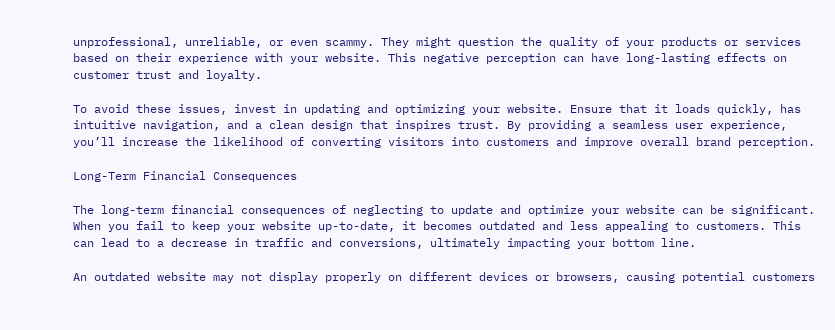unprofessional, unreliable, or even scammy. They might question the quality of your products or services based on their experience with your website. This negative perception can have long-lasting effects on customer trust and loyalty.

To avoid these issues, invest in updating and optimizing your website. Ensure that it loads quickly, has intuitive navigation, and a clean design that inspires trust. By providing a seamless user experience, you’ll increase the likelihood of converting visitors into customers and improve overall brand perception.

Long-Term Financial Consequences

The long-term financial consequences of neglecting to update and optimize your website can be significant. When you fail to keep your website up-to-date, it becomes outdated and less appealing to customers. This can lead to a decrease in traffic and conversions, ultimately impacting your bottom line.

An outdated website may not display properly on different devices or browsers, causing potential customers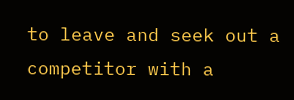to leave and seek out a competitor with a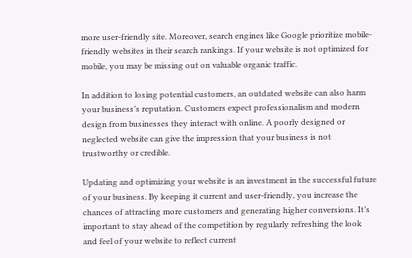more user-friendly site. Moreover, search engines like Google prioritize mobile-friendly websites in their search rankings. If your website is not optimized for mobile, you may be missing out on valuable organic traffic.

In addition to losing potential customers, an outdated website can also harm your business’s reputation. Customers expect professionalism and modern design from businesses they interact with online. A poorly designed or neglected website can give the impression that your business is not trustworthy or credible.

Updating and optimizing your website is an investment in the successful future of your business. By keeping it current and user-friendly, you increase the chances of attracting more customers and generating higher conversions. It’s important to stay ahead of the competition by regularly refreshing the look and feel of your website to reflect current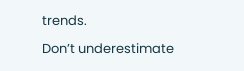trends.

Don’t underestimate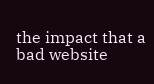the impact that a bad website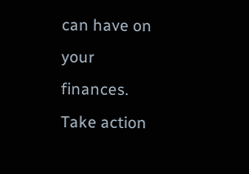can have on your finances. Take action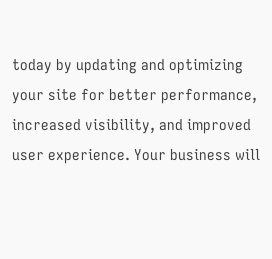today by updating and optimizing your site for better performance, increased visibility, and improved user experience. Your business will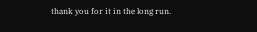thank you for it in the long run.